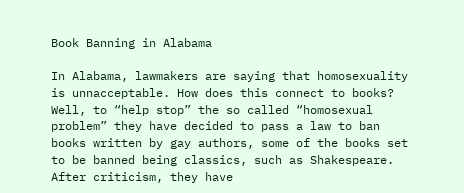Book Banning in Alabama

In Alabama, lawmakers are saying that homosexuality is unnacceptable. How does this connect to books? Well, to “help stop” the so called “homosexual problem” they have decided to pass a law to ban books written by gay authors, some of the books set to be banned being classics, such as Shakespeare. After criticism, they have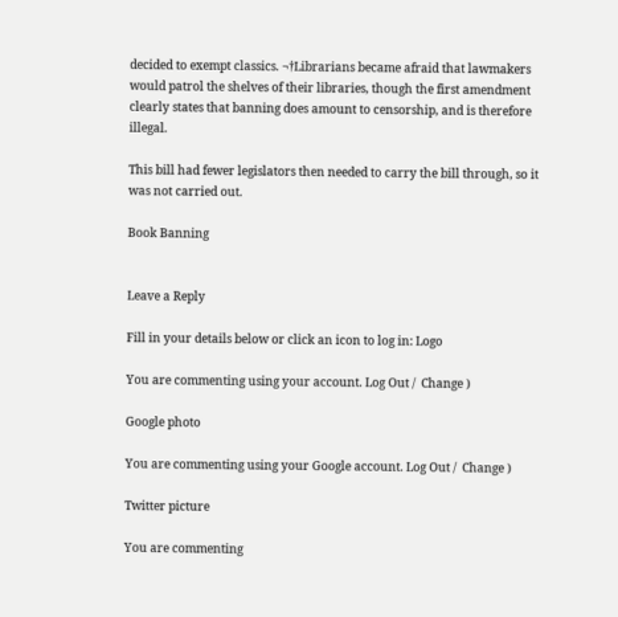decided to exempt classics. ¬†Librarians became afraid that lawmakers would patrol the shelves of their libraries, though the first amendment clearly states that banning does amount to censorship, and is therefore illegal.

This bill had fewer legislators then needed to carry the bill through, so it was not carried out.

Book Banning


Leave a Reply

Fill in your details below or click an icon to log in: Logo

You are commenting using your account. Log Out /  Change )

Google photo

You are commenting using your Google account. Log Out /  Change )

Twitter picture

You are commenting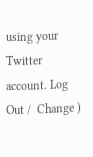using your Twitter account. Log Out /  Change )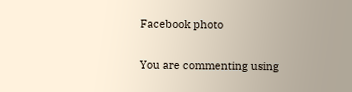Facebook photo

You are commenting using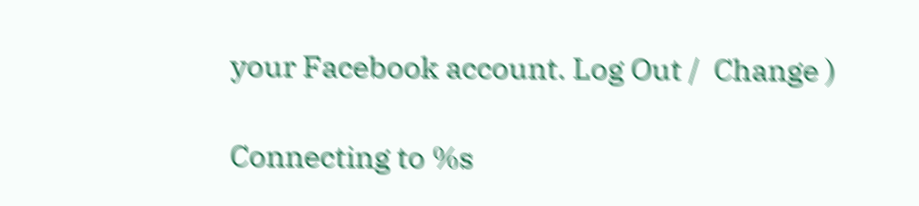your Facebook account. Log Out /  Change )

Connecting to %s